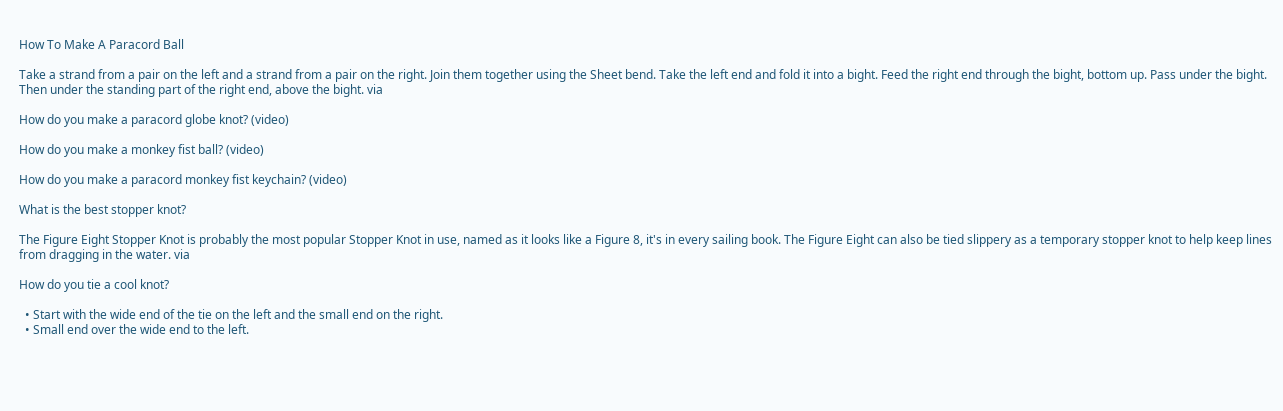How To Make A Paracord Ball

Take a strand from a pair on the left and a strand from a pair on the right. Join them together using the Sheet bend. Take the left end and fold it into a bight. Feed the right end through the bight, bottom up. Pass under the bight. Then under the standing part of the right end, above the bight. via

How do you make a paracord globe knot? (video)

How do you make a monkey fist ball? (video)

How do you make a paracord monkey fist keychain? (video)

What is the best stopper knot?

The Figure Eight Stopper Knot is probably the most popular Stopper Knot in use, named as it looks like a Figure 8, it's in every sailing book. The Figure Eight can also be tied slippery as a temporary stopper knot to help keep lines from dragging in the water. via

How do you tie a cool knot?

  • Start with the wide end of the tie on the left and the small end on the right.
  • Small end over the wide end to the left.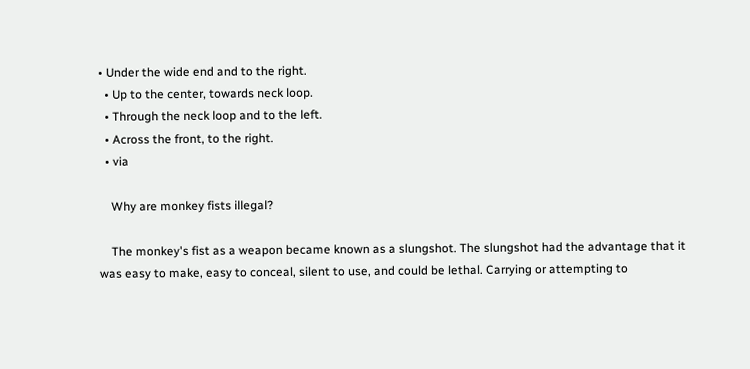• Under the wide end and to the right.
  • Up to the center, towards neck loop.
  • Through the neck loop and to the left.
  • Across the front, to the right.
  • via

    Why are monkey fists illegal?

    The monkey's fist as a weapon became known as a slungshot. The slungshot had the advantage that it was easy to make, easy to conceal, silent to use, and could be lethal. Carrying or attempting to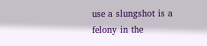use a slungshot is a felony in the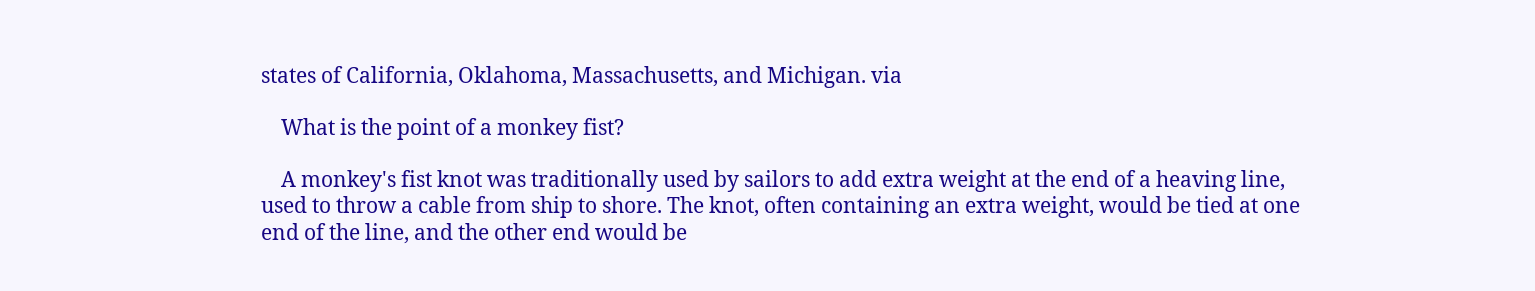states of California, Oklahoma, Massachusetts, and Michigan. via

    What is the point of a monkey fist?

    A monkey's fist knot was traditionally used by sailors to add extra weight at the end of a heaving line, used to throw a cable from ship to shore. The knot, often containing an extra weight, would be tied at one end of the line, and the other end would be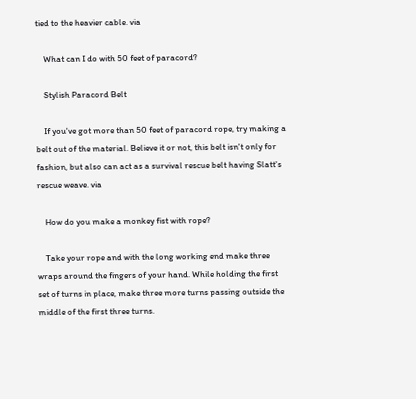tied to the heavier cable. via

    What can I do with 50 feet of paracord?

    Stylish Paracord Belt

    If you've got more than 50 feet of paracord rope, try making a belt out of the material. Believe it or not, this belt isn't only for fashion, but also can act as a survival rescue belt having Slatt's rescue weave. via

    How do you make a monkey fist with rope?

    Take your rope and with the long working end make three wraps around the fingers of your hand. While holding the first set of turns in place, make three more turns passing outside the middle of the first three turns.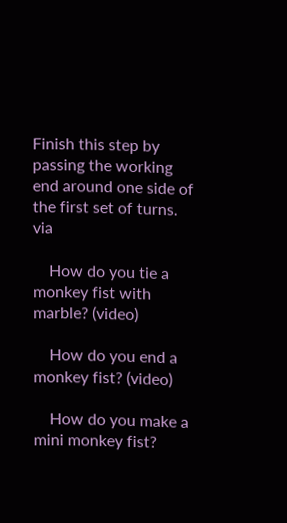Finish this step by passing the working end around one side of the first set of turns. via

    How do you tie a monkey fist with marble? (video)

    How do you end a monkey fist? (video)

    How do you make a mini monkey fist?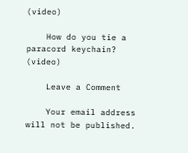(video)

    How do you tie a paracord keychain? (video)

    Leave a Comment

    Your email address will not be published.